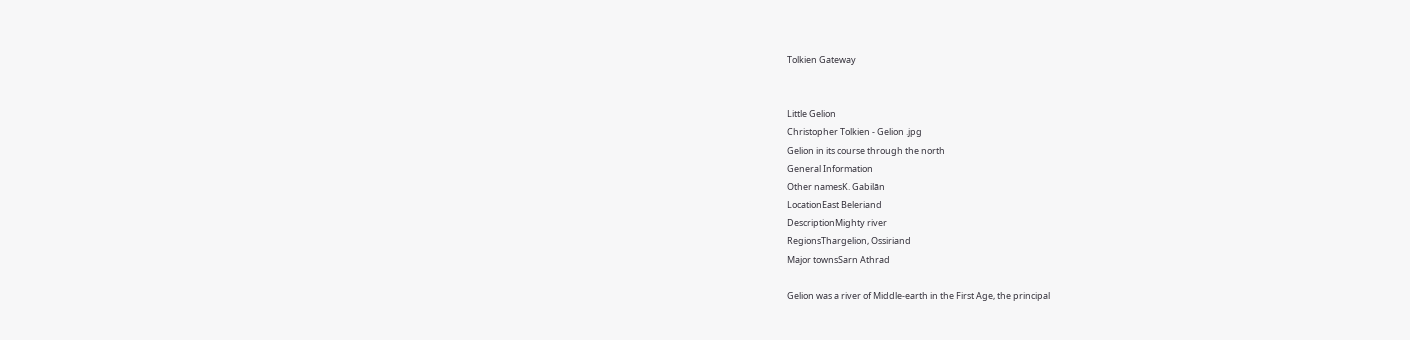Tolkien Gateway


Little Gelion
Christopher Tolkien - Gelion .jpg
Gelion in its course through the north
General Information
Other namesK. Gabilān
LocationEast Beleriand
DescriptionMighty river
RegionsThargelion, Ossiriand
Major townsSarn Athrad

Gelion was a river of Middle-earth in the First Age, the principal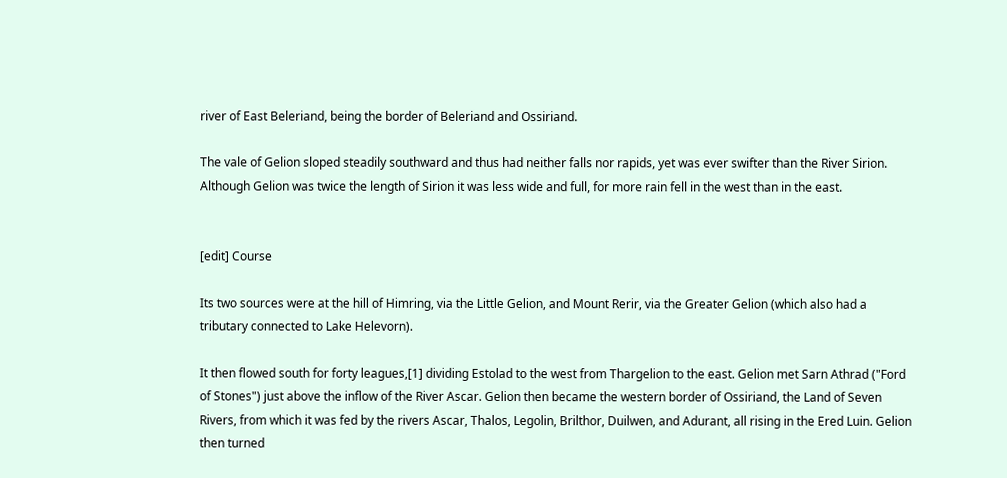river of East Beleriand, being the border of Beleriand and Ossiriand.

The vale of Gelion sloped steadily southward and thus had neither falls nor rapids, yet was ever swifter than the River Sirion. Although Gelion was twice the length of Sirion it was less wide and full, for more rain fell in the west than in the east.


[edit] Course

Its two sources were at the hill of Himring, via the Little Gelion, and Mount Rerir, via the Greater Gelion (which also had a tributary connected to Lake Helevorn).

It then flowed south for forty leagues,[1] dividing Estolad to the west from Thargelion to the east. Gelion met Sarn Athrad ("Ford of Stones") just above the inflow of the River Ascar. Gelion then became the western border of Ossiriand, the Land of Seven Rivers, from which it was fed by the rivers Ascar, Thalos, Legolin, Brilthor, Duilwen, and Adurant, all rising in the Ered Luin. Gelion then turned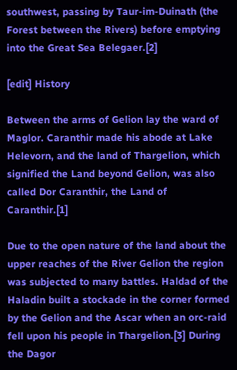southwest, passing by Taur-im-Duinath (the Forest between the Rivers) before emptying into the Great Sea Belegaer.[2]

[edit] History

Between the arms of Gelion lay the ward of Maglor. Caranthir made his abode at Lake Helevorn, and the land of Thargelion, which signified the Land beyond Gelion, was also called Dor Caranthir, the Land of Caranthir.[1]

Due to the open nature of the land about the upper reaches of the River Gelion the region was subjected to many battles. Haldad of the Haladin built a stockade in the corner formed by the Gelion and the Ascar when an orc-raid fell upon his people in Thargelion.[3] During the Dagor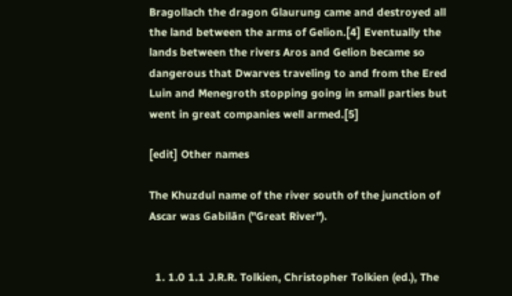Bragollach the dragon Glaurung came and destroyed all the land between the arms of Gelion.[4] Eventually the lands between the rivers Aros and Gelion became so dangerous that Dwarves traveling to and from the Ered Luin and Menegroth stopping going in small parties but went in great companies well armed.[5]

[edit] Other names

The Khuzdul name of the river south of the junction of Ascar was Gabilān ("Great River").


  1. 1.0 1.1 J.R.R. Tolkien, Christopher Tolkien (ed.), The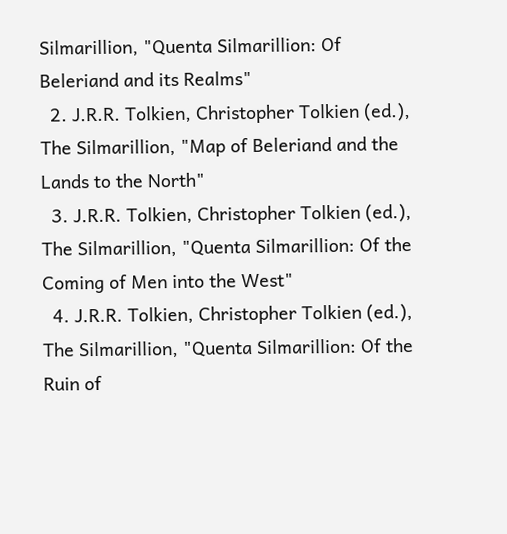Silmarillion, "Quenta Silmarillion: Of Beleriand and its Realms"
  2. J.R.R. Tolkien, Christopher Tolkien (ed.), The Silmarillion, "Map of Beleriand and the Lands to the North"
  3. J.R.R. Tolkien, Christopher Tolkien (ed.), The Silmarillion, "Quenta Silmarillion: Of the Coming of Men into the West"
  4. J.R.R. Tolkien, Christopher Tolkien (ed.), The Silmarillion, "Quenta Silmarillion: Of the Ruin of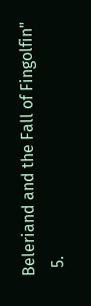Beleriand and the Fall of Fingolfin"
  5.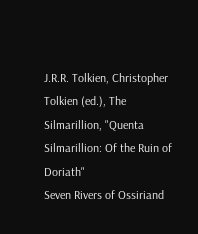J.R.R. Tolkien, Christopher Tolkien (ed.), The Silmarillion, "Quenta Silmarillion: Of the Ruin of Doriath"
Seven Rivers of Ossiriand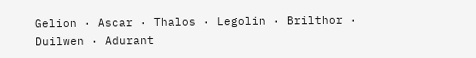Gelion · Ascar · Thalos · Legolin · Brilthor · Duilwen · Adurant